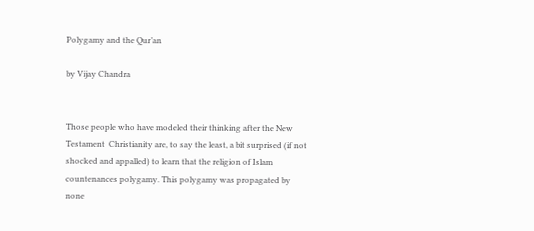Polygamy and the Qur’an

by Vijay Chandra


Those people who have modeled their thinking after the New Testament  Christianity are, to say the least, a bit surprised (if not shocked and appalled) to learn that the religion of Islam countenances polygamy. This polygamy was propagated by none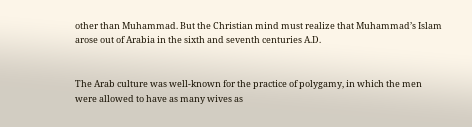other than Muhammad. But the Christian mind must realize that Muhammad’s Islam arose out of Arabia in the sixth and seventh centuries A.D.


The Arab culture was well-known for the practice of polygamy, in which the men were allowed to have as many wives as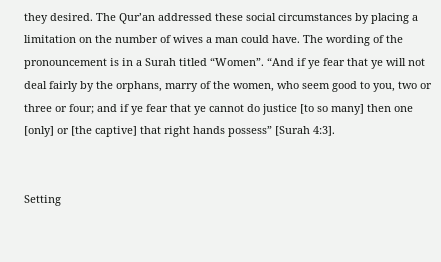they desired. The Qur’an addressed these social circumstances by placing a limitation on the number of wives a man could have. The wording of the pronouncement is in a Surah titled “Women”. “And if ye fear that ye will not deal fairly by the orphans, marry of the women, who seem good to you, two or three or four; and if ye fear that ye cannot do justice [to so many] then one [only] or [the captive] that right hands possess” [Surah 4:3].


Setting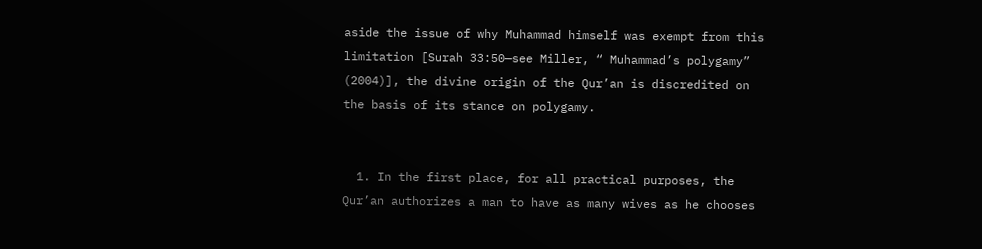aside the issue of why Muhammad himself was exempt from this limitation [Surah 33:50—see Miller, “ Muhammad’s polygamy” (2004)], the divine origin of the Qur’an is discredited on the basis of its stance on polygamy.


  1. In the first place, for all practical purposes, the Qur’an authorizes a man to have as many wives as he chooses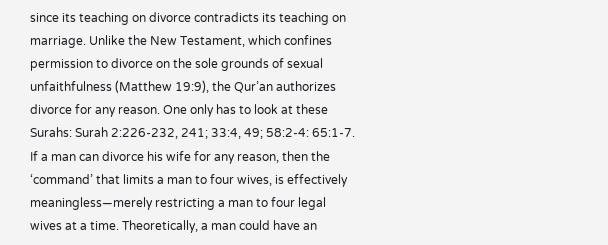since its teaching on divorce contradicts its teaching on marriage. Unlike the New Testament, which confines permission to divorce on the sole grounds of sexual unfaithfulness (Matthew 19:9), the Qur’an authorizes divorce for any reason. One only has to look at these Surahs: Surah 2:226-232, 241; 33:4, 49; 58:2-4: 65:1-7. If a man can divorce his wife for any reason, then the ‘command’ that limits a man to four wives, is effectively meaningless—merely restricting a man to four legal wives at a time. Theoretically, a man could have an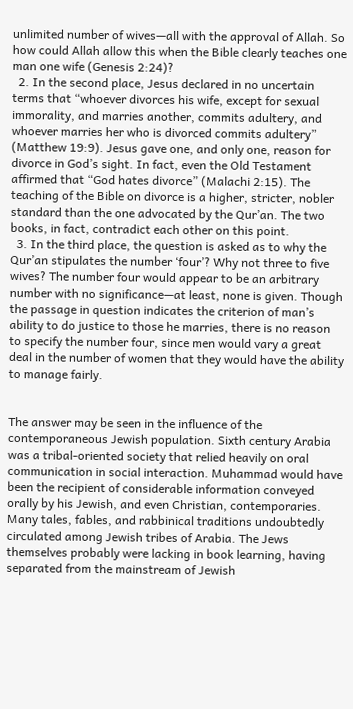unlimited number of wives—all with the approval of Allah. So how could Allah allow this when the Bible clearly teaches one man one wife (Genesis 2:24)?
  2. In the second place, Jesus declared in no uncertain terms that “whoever divorces his wife, except for sexual immorality, and marries another, commits adultery, and whoever marries her who is divorced commits adultery” (Matthew 19:9). Jesus gave one, and only one, reason for divorce in God’s sight. In fact, even the Old Testament affirmed that “God hates divorce” (Malachi 2:15). The teaching of the Bible on divorce is a higher, stricter, nobler standard than the one advocated by the Qur’an. The two books, in fact, contradict each other on this point.
  3. In the third place, the question is asked as to why the Qur’an stipulates the number ‘four’? Why not three to five wives? The number four would appear to be an arbitrary number with no significance—at least, none is given. Though the passage in question indicates the criterion of man’s ability to do justice to those he marries, there is no reason to specify the number four, since men would vary a great deal in the number of women that they would have the ability to manage fairly.


The answer may be seen in the influence of the contemporaneous Jewish population. Sixth century Arabia was a tribal-oriented society that relied heavily on oral communication in social interaction. Muhammad would have been the recipient of considerable information conveyed orally by his Jewish, and even Christian, contemporaries. Many tales, fables, and rabbinical traditions undoubtedly circulated among Jewish tribes of Arabia. The Jews themselves probably were lacking in book learning, having separated from the mainstream of Jewish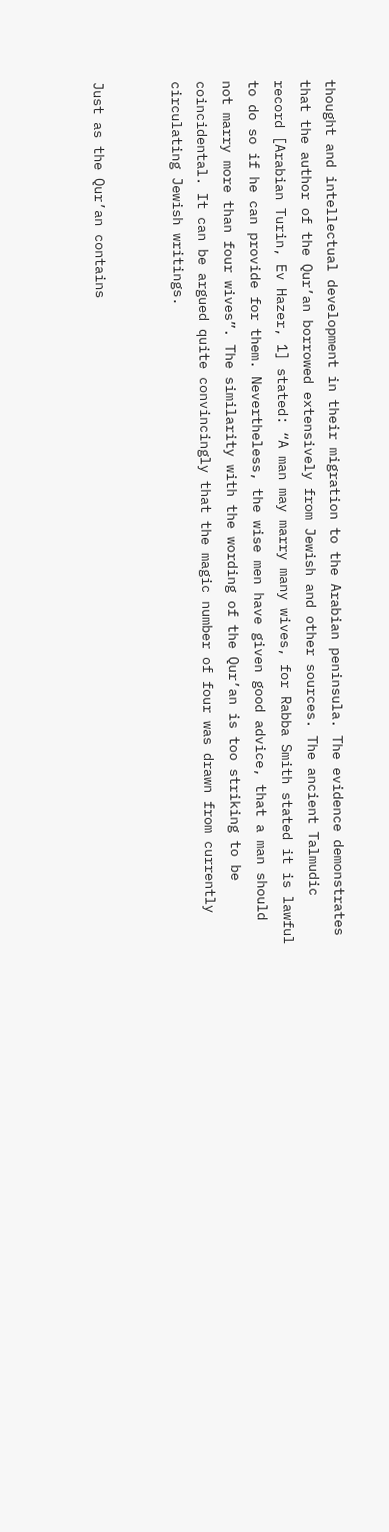thought and intellectual development in their migration to the Arabian peninsula. The evidence demonstrates that the author of the Qur’an borrowed extensively from Jewish and other sources. The ancient Talmudic record [Arabian Turin, Ev Hazer, 1] stated: “A man may marry many wives, for Rabba Smith stated it is lawful to do so if he can provide for them. Nevertheless, the wise men have given good advice, that a man should not marry more than four wives”. The similarity with the wording of the Qur’an is too striking to be coincidental. It can be argued quite convincingly that the magic number of four was drawn from currently circulating Jewish writings.


Just as the Qur’an contains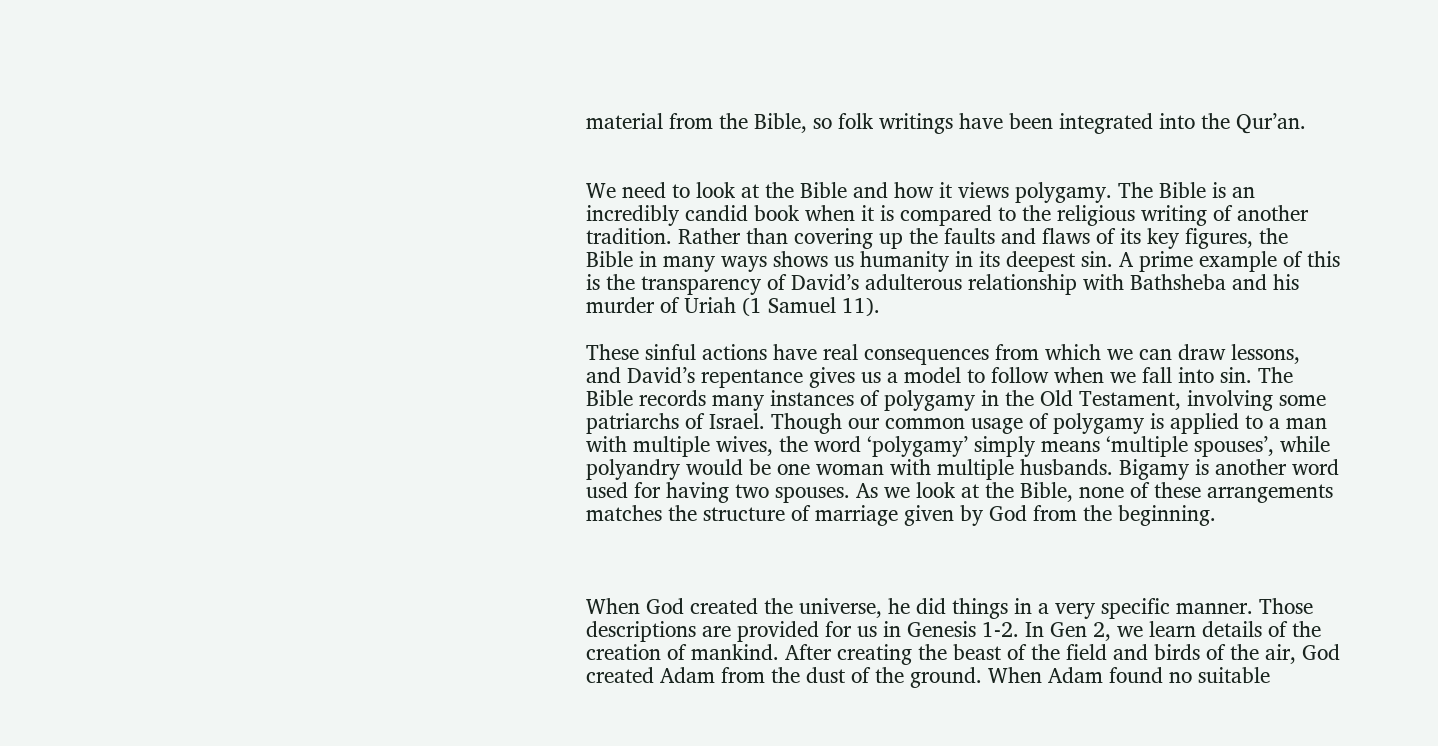material from the Bible, so folk writings have been integrated into the Qur’an.


We need to look at the Bible and how it views polygamy. The Bible is an incredibly candid book when it is compared to the religious writing of another tradition. Rather than covering up the faults and flaws of its key figures, the Bible in many ways shows us humanity in its deepest sin. A prime example of this is the transparency of David’s adulterous relationship with Bathsheba and his murder of Uriah (1 Samuel 11).

These sinful actions have real consequences from which we can draw lessons, and David’s repentance gives us a model to follow when we fall into sin. The Bible records many instances of polygamy in the Old Testament, involving some patriarchs of Israel. Though our common usage of polygamy is applied to a man with multiple wives, the word ‘polygamy’ simply means ‘multiple spouses’, while polyandry would be one woman with multiple husbands. Bigamy is another word used for having two spouses. As we look at the Bible, none of these arrangements matches the structure of marriage given by God from the beginning.



When God created the universe, he did things in a very specific manner. Those descriptions are provided for us in Genesis 1-2. In Gen 2, we learn details of the creation of mankind. After creating the beast of the field and birds of the air, God created Adam from the dust of the ground. When Adam found no suitable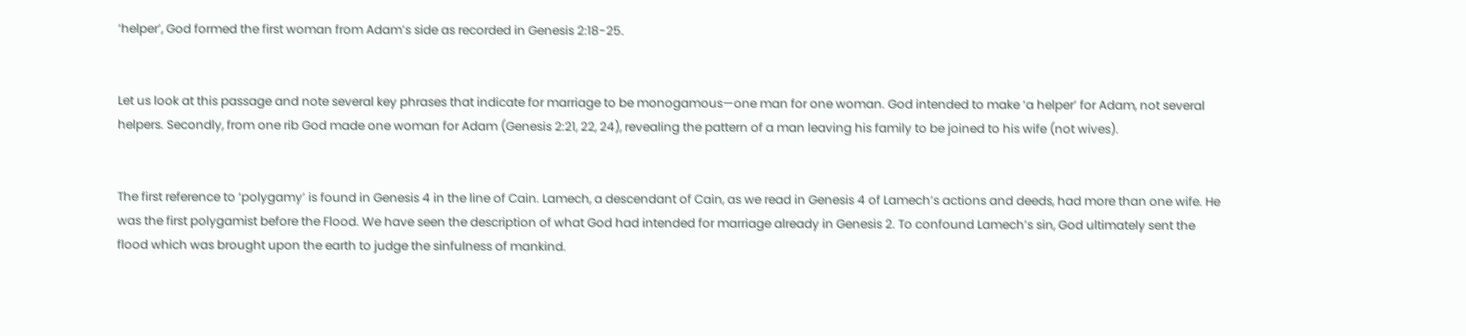‘helper’, God formed the first woman from Adam’s side as recorded in Genesis 2:18-25.


Let us look at this passage and note several key phrases that indicate for marriage to be monogamous—one man for one woman. God intended to make ‘a helper’ for Adam, not several helpers. Secondly, from one rib God made one woman for Adam (Genesis 2:21, 22, 24), revealing the pattern of a man leaving his family to be joined to his wife (not wives).


The first reference to ‘polygamy’ is found in Genesis 4 in the line of Cain. Lamech, a descendant of Cain, as we read in Genesis 4 of Lamech’s actions and deeds, had more than one wife. He was the first polygamist before the Flood. We have seen the description of what God had intended for marriage already in Genesis 2. To confound Lamech’s sin, God ultimately sent the flood which was brought upon the earth to judge the sinfulness of mankind.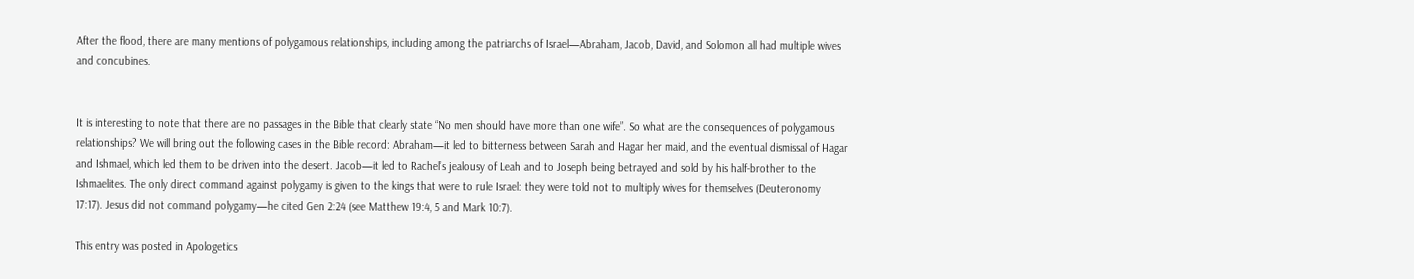After the flood, there are many mentions of polygamous relationships, including among the patriarchs of Israel—Abraham, Jacob, David, and Solomon all had multiple wives and concubines.


It is interesting to note that there are no passages in the Bible that clearly state “No men should have more than one wife”. So what are the consequences of polygamous relationships? We will bring out the following cases in the Bible record: Abraham—it led to bitterness between Sarah and Hagar her maid, and the eventual dismissal of Hagar and Ishmael, which led them to be driven into the desert. Jacob—it led to Rachel’s jealousy of Leah and to Joseph being betrayed and sold by his half-brother to the Ishmaelites. The only direct command against polygamy is given to the kings that were to rule Israel: they were told not to multiply wives for themselves (Deuteronomy 17:17). Jesus did not command polygamy—he cited Gen 2:24 (see Matthew 19:4, 5 and Mark 10:7).

This entry was posted in Apologetics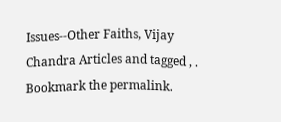Issues--Other Faiths, Vijay Chandra Articles and tagged , . Bookmark the permalink.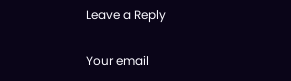Leave a Reply

Your email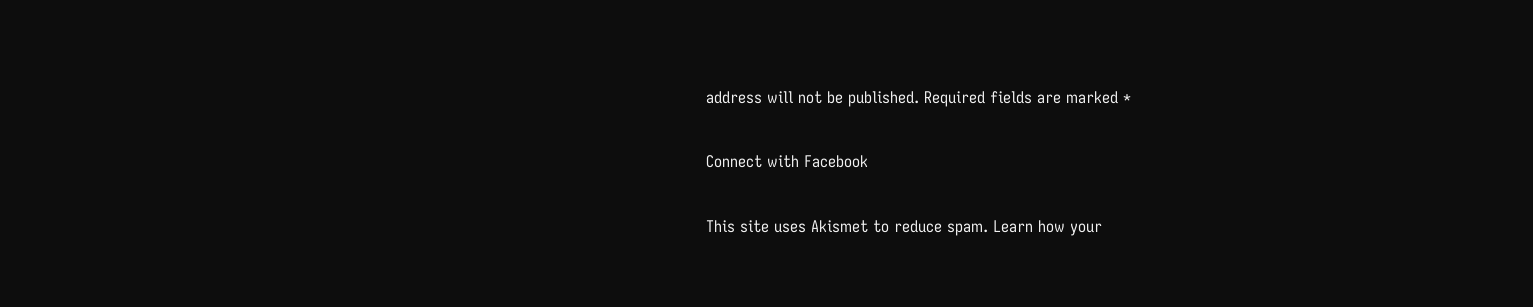address will not be published. Required fields are marked *

Connect with Facebook

This site uses Akismet to reduce spam. Learn how your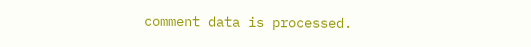comment data is processed.